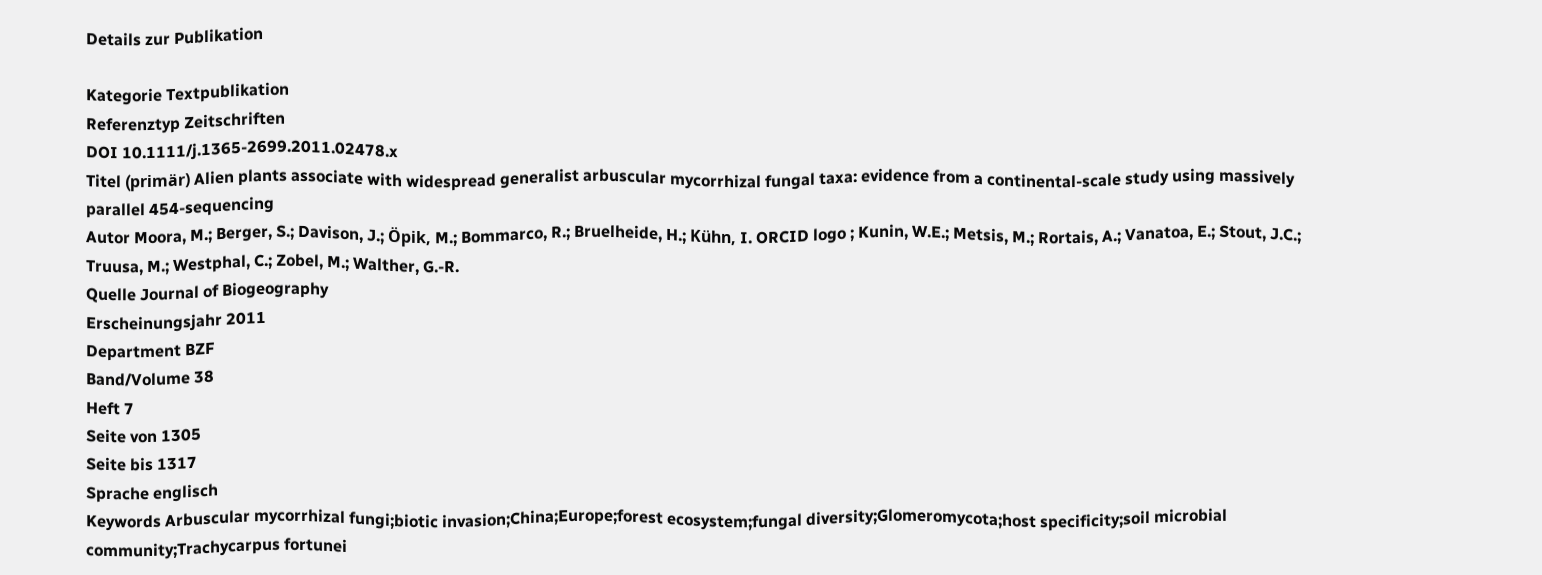Details zur Publikation

Kategorie Textpublikation
Referenztyp Zeitschriften
DOI 10.1111/j.1365-2699.2011.02478.x
Titel (primär) Alien plants associate with widespread generalist arbuscular mycorrhizal fungal taxa: evidence from a continental-scale study using massively parallel 454-sequencing
Autor Moora, M.; Berger, S.; Davison, J.; Öpik, M.; Bommarco, R.; Bruelheide, H.; Kühn, I. ORCID logo ; Kunin, W.E.; Metsis, M.; Rortais, A.; Vanatoa, E.; Stout, J.C.; Truusa, M.; Westphal, C.; Zobel, M.; Walther, G.-R.
Quelle Journal of Biogeography
Erscheinungsjahr 2011
Department BZF
Band/Volume 38
Heft 7
Seite von 1305
Seite bis 1317
Sprache englisch
Keywords Arbuscular mycorrhizal fungi;biotic invasion;China;Europe;forest ecosystem;fungal diversity;Glomeromycota;host specificity;soil microbial community;Trachycarpus fortunei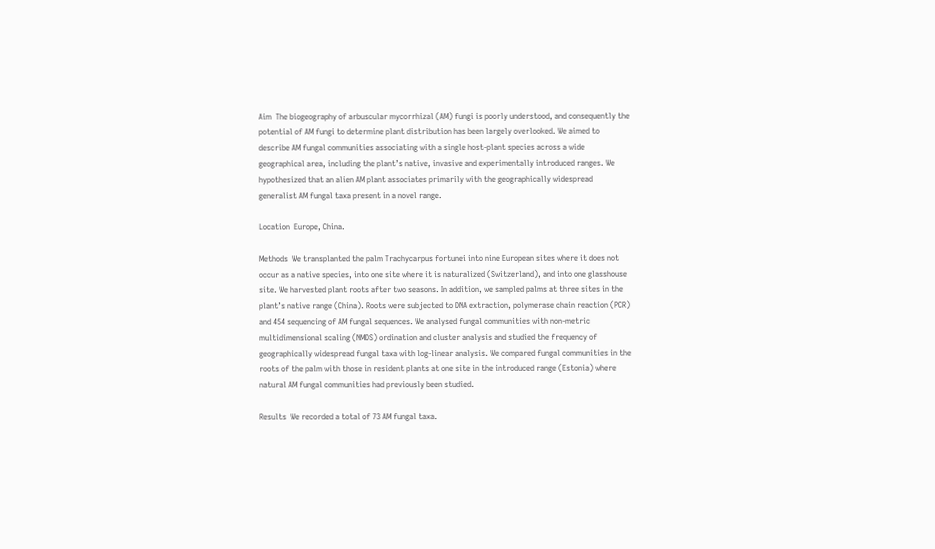Aim  The biogeography of arbuscular mycorrhizal (AM) fungi is poorly understood, and consequently the potential of AM fungi to determine plant distribution has been largely overlooked. We aimed to describe AM fungal communities associating with a single host-plant species across a wide geographical area, including the plant’s native, invasive and experimentally introduced ranges. We hypothesized that an alien AM plant associates primarily with the geographically widespread generalist AM fungal taxa present in a novel range.

Location  Europe, China.

Methods  We transplanted the palm Trachycarpus fortunei into nine European sites where it does not occur as a native species, into one site where it is naturalized (Switzerland), and into one glasshouse site. We harvested plant roots after two seasons. In addition, we sampled palms at three sites in the plant’s native range (China). Roots were subjected to DNA extraction, polymerase chain reaction (PCR) and 454 sequencing of AM fungal sequences. We analysed fungal communities with non-metric multidimensional scaling (NMDS) ordination and cluster analysis and studied the frequency of geographically widespread fungal taxa with log-linear analysis. We compared fungal communities in the roots of the palm with those in resident plants at one site in the introduced range (Estonia) where natural AM fungal communities had previously been studied.

Results  We recorded a total of 73 AM fungal taxa.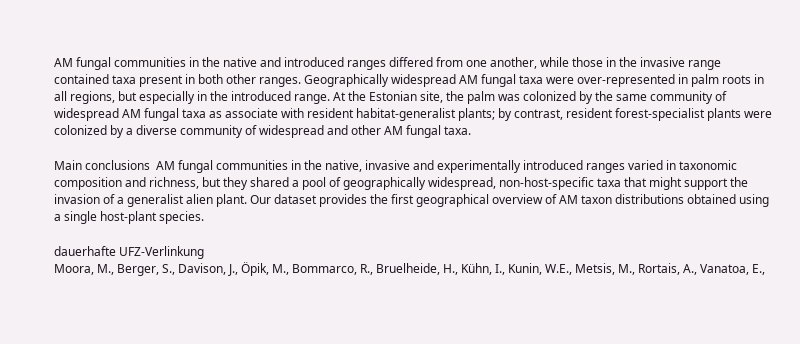AM fungal communities in the native and introduced ranges differed from one another, while those in the invasive range contained taxa present in both other ranges. Geographically widespread AM fungal taxa were over-represented in palm roots in all regions, but especially in the introduced range. At the Estonian site, the palm was colonized by the same community of widespread AM fungal taxa as associate with resident habitat-generalist plants; by contrast, resident forest-specialist plants were colonized by a diverse community of widespread and other AM fungal taxa.

Main conclusions  AM fungal communities in the native, invasive and experimentally introduced ranges varied in taxonomic composition and richness, but they shared a pool of geographically widespread, non-host-specific taxa that might support the invasion of a generalist alien plant. Our dataset provides the first geographical overview of AM taxon distributions obtained using a single host-plant species.

dauerhafte UFZ-Verlinkung
Moora, M., Berger, S., Davison, J., Öpik, M., Bommarco, R., Bruelheide, H., Kühn, I., Kunin, W.E., Metsis, M., Rortais, A., Vanatoa, E.,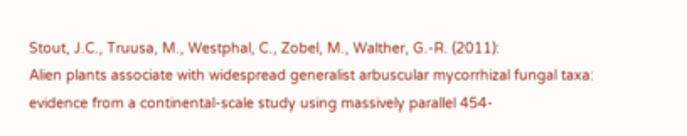Stout, J.C., Truusa, M., Westphal, C., Zobel, M., Walther, G.-R. (2011):
Alien plants associate with widespread generalist arbuscular mycorrhizal fungal taxa: evidence from a continental-scale study using massively parallel 454-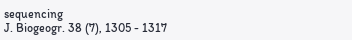sequencing
J. Biogeogr. 38 (7), 1305 - 1317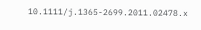10.1111/j.1365-2699.2011.02478.x